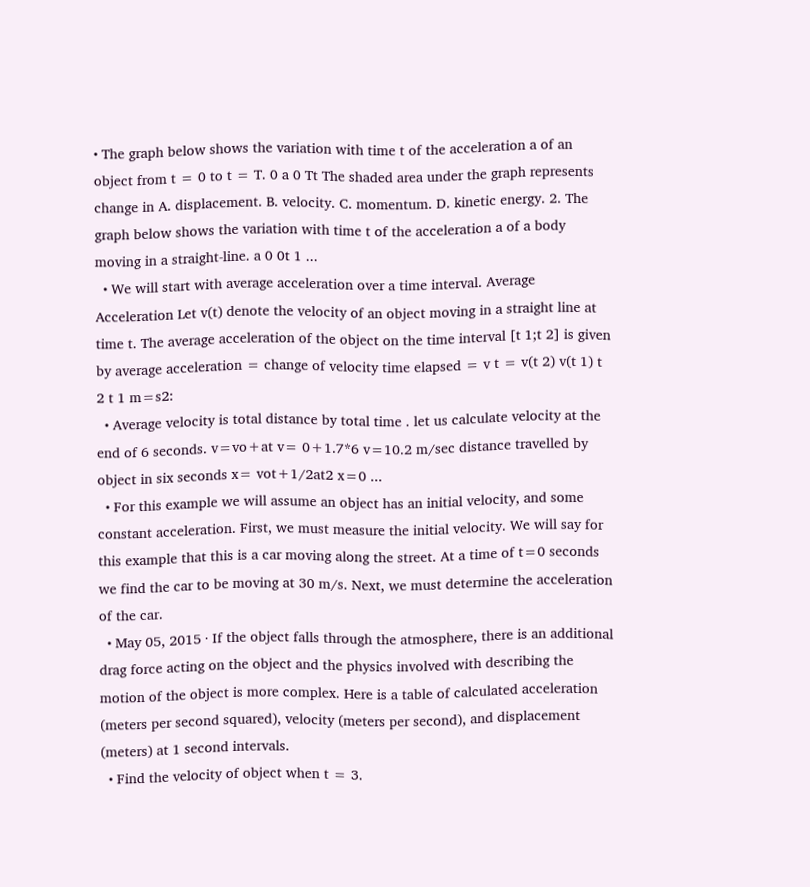• The graph below shows the variation with time t of the acceleration a of an object from t = 0 to t = T. 0 a 0 Tt The shaded area under the graph represents change in A. displacement. B. velocity. C. momentum. D. kinetic energy. 2. The graph below shows the variation with time t of the acceleration a of a body moving in a straight-line. a 0 0t 1 ...
  • We will start with average acceleration over a time interval. Average Acceleration Let v(t) denote the velocity of an object moving in a straight line at time t. The average acceleration of the object on the time interval [t 1;t 2] is given by average acceleration = change of velocity time elapsed = v t = v(t 2) v(t 1) t 2 t 1 m=s2:
  • Average velocity is total distance by total time . let us calculate velocity at the end of 6 seconds. v=vo+at v= 0+1.7*6 v=10.2 m/sec distance travelled by object in six seconds x= vot+1/2at2 x=0 ...
  • For this example we will assume an object has an initial velocity, and some constant acceleration. First, we must measure the initial velocity. We will say for this example that this is a car moving along the street. At a time of t=0 seconds we find the car to be moving at 30 m/s. Next, we must determine the acceleration of the car.
  • May 05, 2015 · If the object falls through the atmosphere, there is an additional drag force acting on the object and the physics involved with describing the motion of the object is more complex. Here is a table of calculated acceleration (meters per second squared), velocity (meters per second), and displacement (meters) at 1 second intervals.
  • Find the velocity of object when t = 3.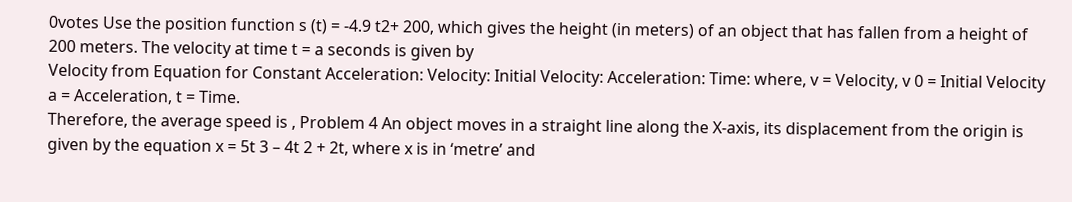0votes Use the position function s (t) = -4.9 t2+ 200, which gives the height (in meters) of an object that has fallen from a height of 200 meters. The velocity at time t = a seconds is given by
Velocity from Equation for Constant Acceleration: Velocity: Initial Velocity: Acceleration: Time: where, v = Velocity, v 0 = Initial Velocity a = Acceleration, t = Time.
Therefore, the average speed is , Problem 4 An object moves in a straight line along the X-axis, its displacement from the origin is given by the equation x = 5t 3 – 4t 2 + 2t, where x is in ‘metre’ and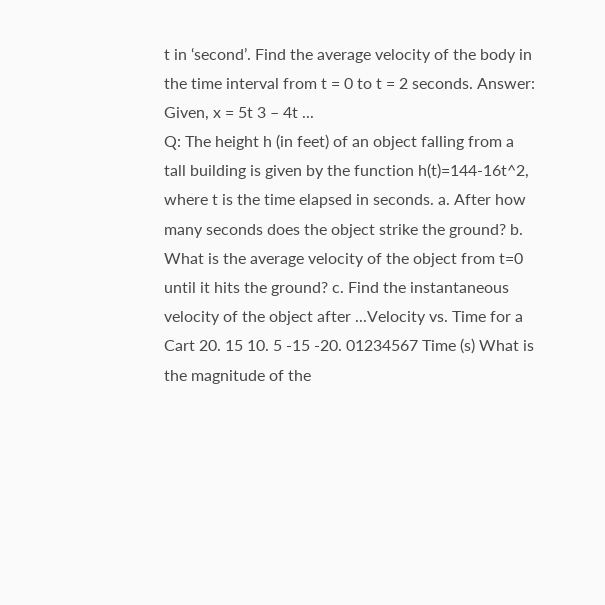t in ‘second’. Find the average velocity of the body in the time interval from t = 0 to t = 2 seconds. Answer: Given, x = 5t 3 – 4t ...
Q: The height h (in feet) of an object falling from a tall building is given by the function h(t)=144-16t^2, where t is the time elapsed in seconds. a. After how many seconds does the object strike the ground? b. What is the average velocity of the object from t=0 until it hits the ground? c. Find the instantaneous velocity of the object after ...Velocity vs. Time for a Cart 20. 15 10. 5 -15 -20. 01234567 Time (s) What is the magnitude of the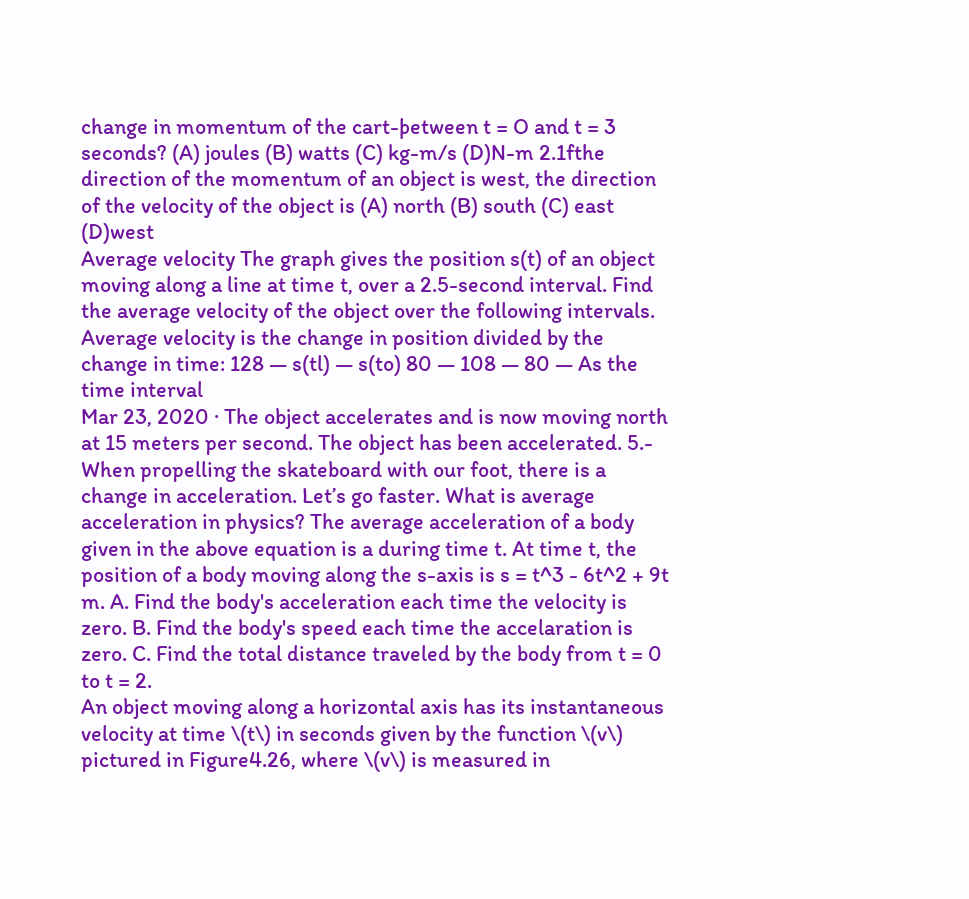change in momentum of the cart-þetween t = O and t = 3 seconds? (A) joules (B) watts (C) kg-m/s (D)N-m 2.1fthe direction of the momentum of an object is west, the direction of the velocity of the object is (A) north (B) south (C) east (D)west
Average velocity The graph gives the position s(t) of an object moving along a line at time t, over a 2.5-second interval. Find the average velocity of the object over the following intervals. Average velocity is the change in position divided by the change in time: 128 — s(tl) — s(to) 80 — 108 — 80 — As the time interval
Mar 23, 2020 · The object accelerates and is now moving north at 15 meters per second. The object has been accelerated. 5.- When propelling the skateboard with our foot, there is a change in acceleration. Let’s go faster. What is average acceleration in physics? The average acceleration of a body given in the above equation is a during time t. At time t, the position of a body moving along the s-axis is s = t^3 - 6t^2 + 9t m. A. Find the body's acceleration each time the velocity is zero. B. Find the body's speed each time the accelaration is zero. C. Find the total distance traveled by the body from t = 0 to t = 2.
An object moving along a horizontal axis has its instantaneous velocity at time \(t\) in seconds given by the function \(v\) pictured in Figure4.26, where \(v\) is measured in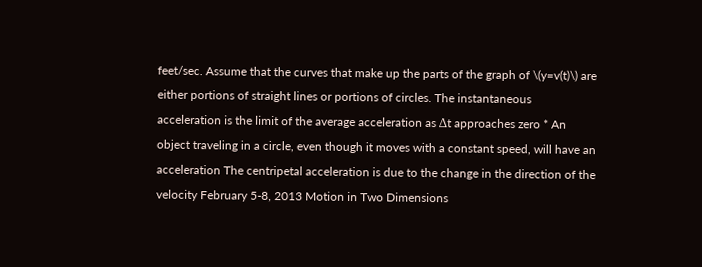feet/sec. Assume that the curves that make up the parts of the graph of \(y=v(t)\) are either portions of straight lines or portions of circles. The instantaneous acceleration is the limit of the average acceleration as Δt approaches zero * An object traveling in a circle, even though it moves with a constant speed, will have an acceleration The centripetal acceleration is due to the change in the direction of the velocity February 5-8, 2013 Motion in Two Dimensions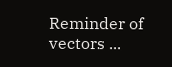Reminder of vectors ...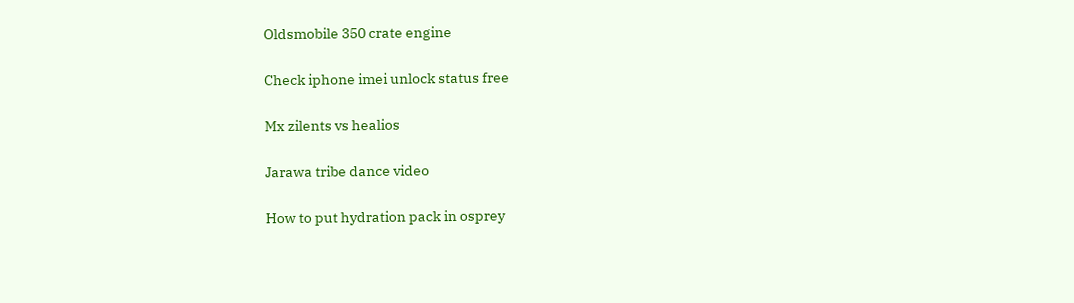Oldsmobile 350 crate engine

Check iphone imei unlock status free

Mx zilents vs healios

Jarawa tribe dance video

How to put hydration pack in osprey